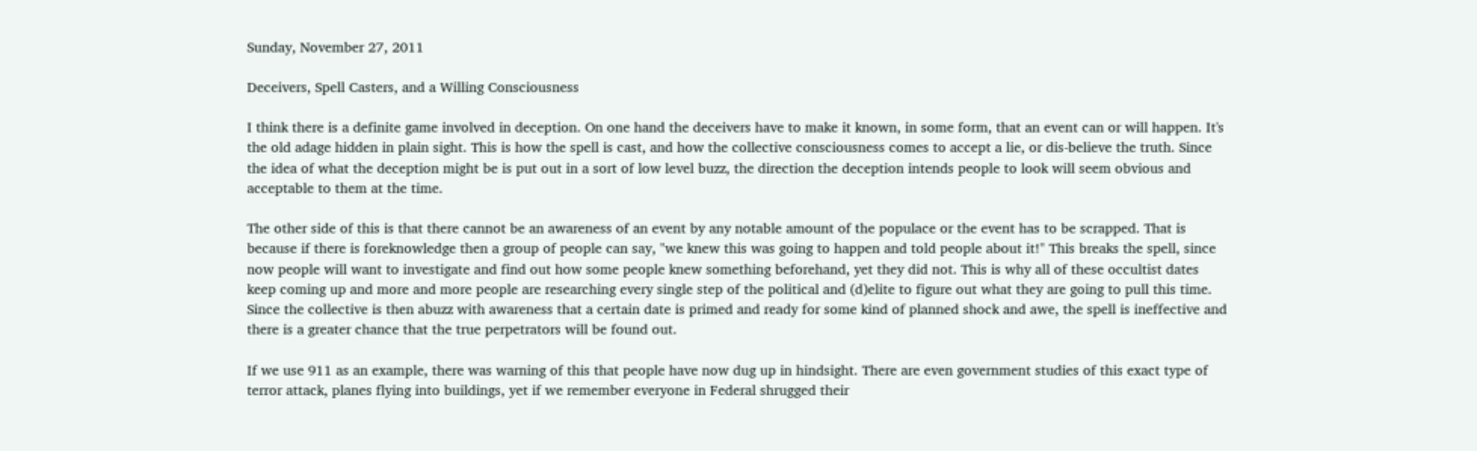Sunday, November 27, 2011

Deceivers, Spell Casters, and a Willing Consciousness

I think there is a definite game involved in deception. On one hand the deceivers have to make it known, in some form, that an event can or will happen. It's the old adage hidden in plain sight. This is how the spell is cast, and how the collective consciousness comes to accept a lie, or dis-believe the truth. Since the idea of what the deception might be is put out in a sort of low level buzz, the direction the deception intends people to look will seem obvious and acceptable to them at the time.

The other side of this is that there cannot be an awareness of an event by any notable amount of the populace or the event has to be scrapped. That is because if there is foreknowledge then a group of people can say, "we knew this was going to happen and told people about it!" This breaks the spell, since now people will want to investigate and find out how some people knew something beforehand, yet they did not. This is why all of these occultist dates keep coming up and more and more people are researching every single step of the political and (d)elite to figure out what they are going to pull this time. Since the collective is then abuzz with awareness that a certain date is primed and ready for some kind of planned shock and awe, the spell is ineffective and there is a greater chance that the true perpetrators will be found out.

If we use 911 as an example, there was warning of this that people have now dug up in hindsight. There are even government studies of this exact type of terror attack, planes flying into buildings, yet if we remember everyone in Federal shrugged their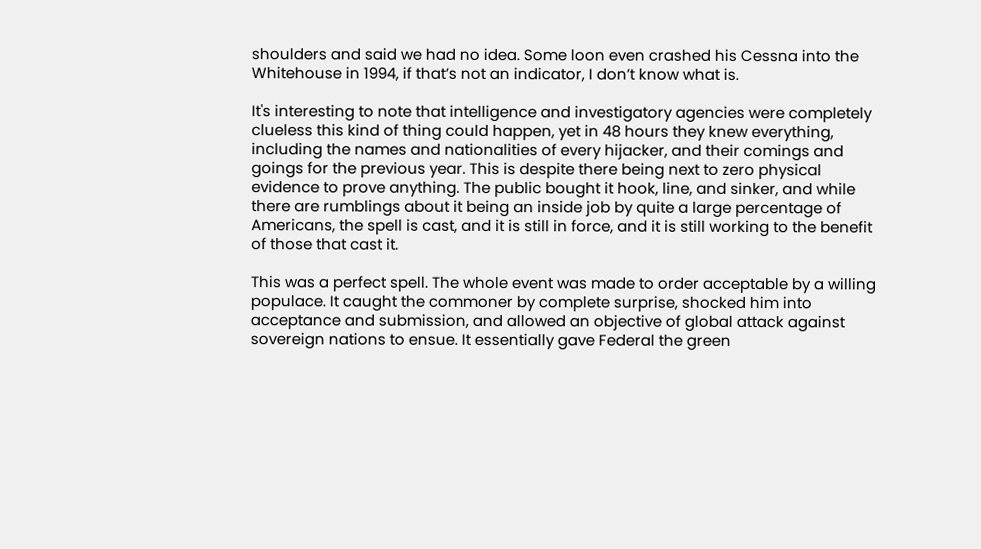shoulders and said we had no idea. Some loon even crashed his Cessna into the Whitehouse in 1994, if that’s not an indicator, I don’t know what is.

It's interesting to note that intelligence and investigatory agencies were completely clueless this kind of thing could happen, yet in 48 hours they knew everything, including the names and nationalities of every hijacker, and their comings and goings for the previous year. This is despite there being next to zero physical evidence to prove anything. The public bought it hook, line, and sinker, and while there are rumblings about it being an inside job by quite a large percentage of Americans, the spell is cast, and it is still in force, and it is still working to the benefit of those that cast it.

This was a perfect spell. The whole event was made to order acceptable by a willing populace. It caught the commoner by complete surprise, shocked him into acceptance and submission, and allowed an objective of global attack against sovereign nations to ensue. It essentially gave Federal the green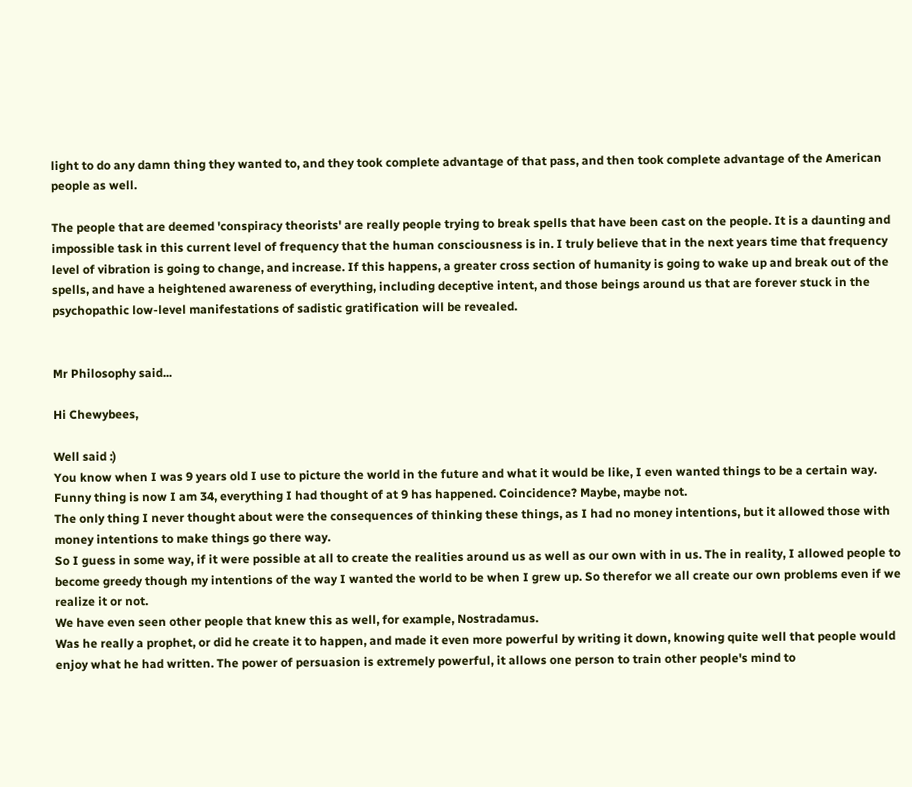light to do any damn thing they wanted to, and they took complete advantage of that pass, and then took complete advantage of the American people as well.

The people that are deemed 'conspiracy theorists' are really people trying to break spells that have been cast on the people. It is a daunting and impossible task in this current level of frequency that the human consciousness is in. I truly believe that in the next years time that frequency level of vibration is going to change, and increase. If this happens, a greater cross section of humanity is going to wake up and break out of the spells, and have a heightened awareness of everything, including deceptive intent, and those beings around us that are forever stuck in the psychopathic low-level manifestations of sadistic gratification will be revealed.


Mr Philosophy said...

Hi Chewybees,

Well said :)
You know when I was 9 years old I use to picture the world in the future and what it would be like, I even wanted things to be a certain way.
Funny thing is now I am 34, everything I had thought of at 9 has happened. Coincidence? Maybe, maybe not.
The only thing I never thought about were the consequences of thinking these things, as I had no money intentions, but it allowed those with money intentions to make things go there way.
So I guess in some way, if it were possible at all to create the realities around us as well as our own with in us. The in reality, I allowed people to become greedy though my intentions of the way I wanted the world to be when I grew up. So therefor we all create our own problems even if we realize it or not.
We have even seen other people that knew this as well, for example, Nostradamus.
Was he really a prophet, or did he create it to happen, and made it even more powerful by writing it down, knowing quite well that people would enjoy what he had written. The power of persuasion is extremely powerful, it allows one person to train other people's mind to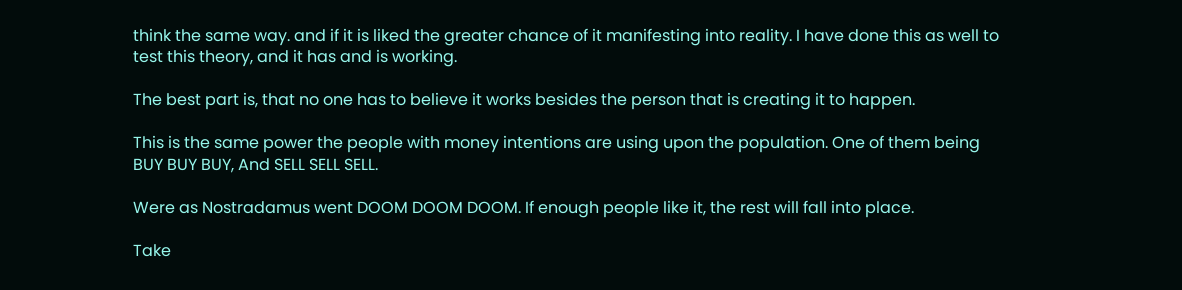think the same way. and if it is liked the greater chance of it manifesting into reality. I have done this as well to test this theory, and it has and is working.

The best part is, that no one has to believe it works besides the person that is creating it to happen.

This is the same power the people with money intentions are using upon the population. One of them being BUY BUY BUY, And SELL SELL SELL.

Were as Nostradamus went DOOM DOOM DOOM. If enough people like it, the rest will fall into place.

Take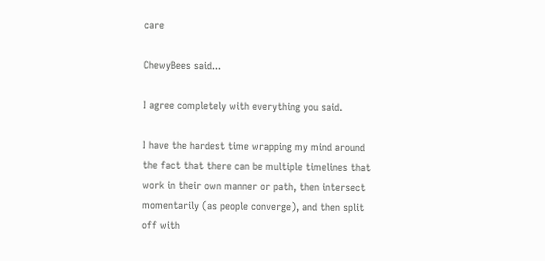care

ChewyBees said...

I agree completely with everything you said.

I have the hardest time wrapping my mind around the fact that there can be multiple timelines that work in their own manner or path, then intersect momentarily (as people converge), and then split off with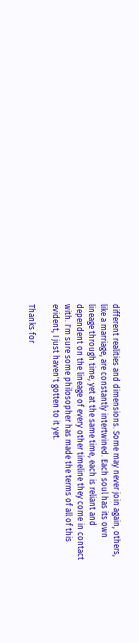different realities and dimensions. Some may never join again, others, like a marriage, are constantly intertwined. Each soul has its own lineage through time, yet at the same time, each is reliant and dependent on the lineage of every other timeline they come in contact with. I'm sure some philosopher has made the terms of all of this evident, I just haven't gotten to it yet.

Thanks for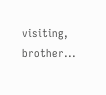visiting, brother...